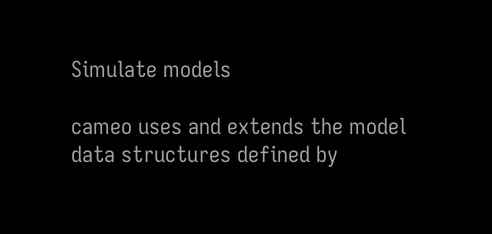Simulate models

cameo uses and extends the model data structures defined by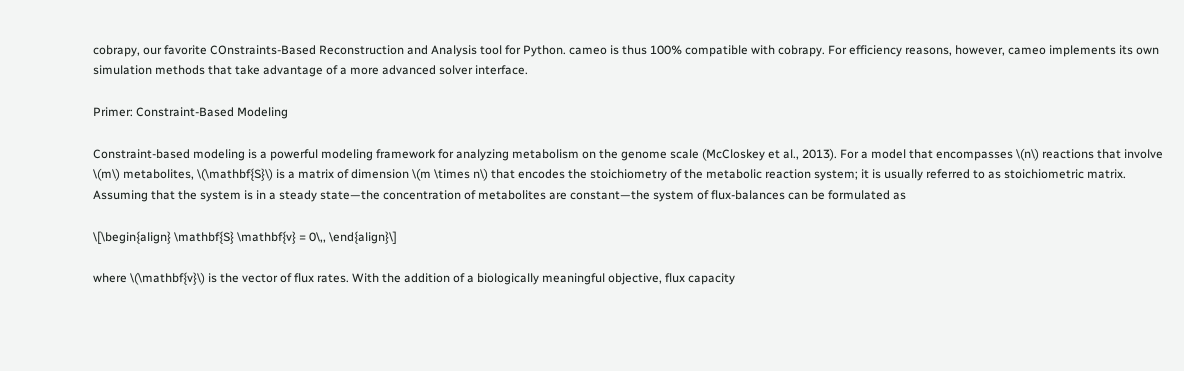cobrapy, our favorite COnstraints-Based Reconstruction and Analysis tool for Python. cameo is thus 100% compatible with cobrapy. For efficiency reasons, however, cameo implements its own simulation methods that take advantage of a more advanced solver interface.

Primer: Constraint-Based Modeling

Constraint-based modeling is a powerful modeling framework for analyzing metabolism on the genome scale (McCloskey et al., 2013). For a model that encompasses \(n\) reactions that involve \(m\) metabolites, \(\mathbf{S}\) is a matrix of dimension \(m \times n\) that encodes the stoichiometry of the metabolic reaction system; it is usually referred to as stoichiometric matrix. Assuming that the system is in a steady state—the concentration of metabolites are constant—the system of flux-balances can be formulated as

\[\begin{align} \mathbf{S} \mathbf{v} = 0\,, \end{align}\]

where \(\mathbf{v}\) is the vector of flux rates. With the addition of a biologically meaningful objective, flux capacity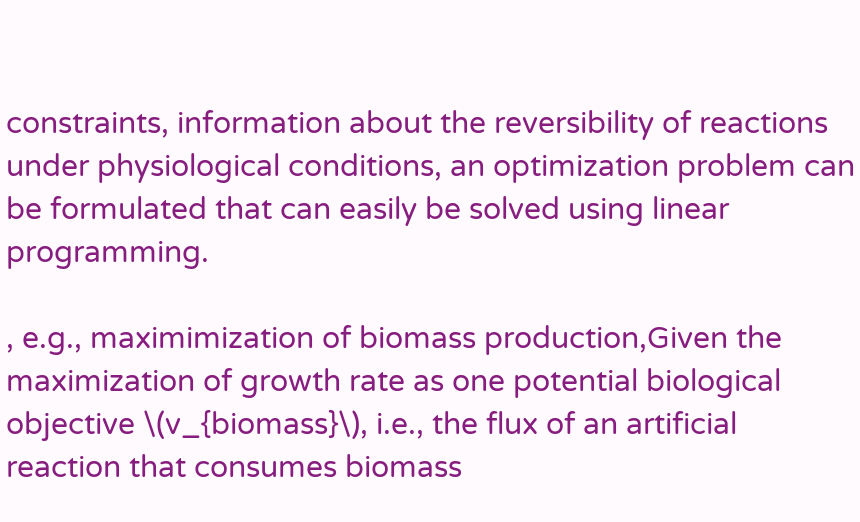constraints, information about the reversibility of reactions under physiological conditions, an optimization problem can be formulated that can easily be solved using linear programming.

, e.g., maximimization of biomass production,Given the maximization of growth rate as one potential biological objective \(v_{biomass}\), i.e., the flux of an artificial reaction that consumes biomass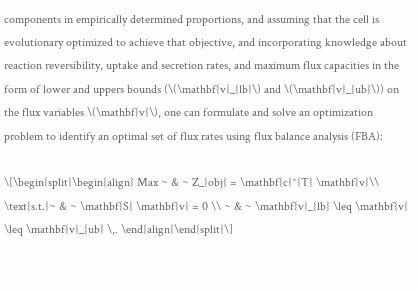components in empirically determined proportions, and assuming that the cell is evolutionary optimized to achieve that objective, and incorporating knowledge about reaction reversibility, uptake and secretion rates, and maximum flux capacities in the form of lower and uppers bounds (\(\mathbf{v}_{lb}\) and \(\mathbf{v}_{ub}\)) on the flux variables \(\mathbf{v}\), one can formulate and solve an optimization problem to identify an optimal set of flux rates using flux balance analysis (FBA):

\[\begin{split}\begin{align} Max ~ & ~ Z_{obj} = \mathbf{c}^{T} \mathbf{v}\\ \text{s.t.}~ & ~ \mathbf{S} \mathbf{v} = 0 \\ ~ & ~ \mathbf{v}_{lb} \leq \mathbf{v} \leq \mathbf{v}_{ub} \,. \end{align}\end{split}\]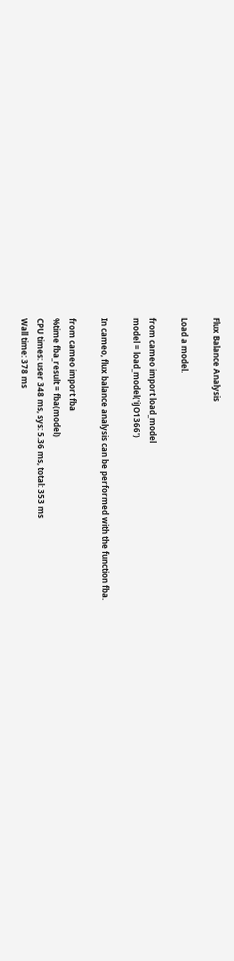Flux Balance Analysis

Load a model.

from cameo import load_model
model = load_model('iJO1366')

In cameo, flux balance analysis can be performed with the function fba.

from cameo import fba
%time fba_result = fba(model)
CPU times: user 348 ms, sys: 5.36 ms, total: 353 ms
Wall time: 378 ms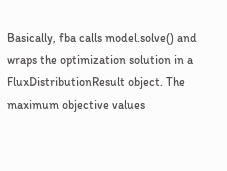Basically, fba calls model.solve() and wraps the optimization solution in a FluxDistributionResult object. The maximum objective values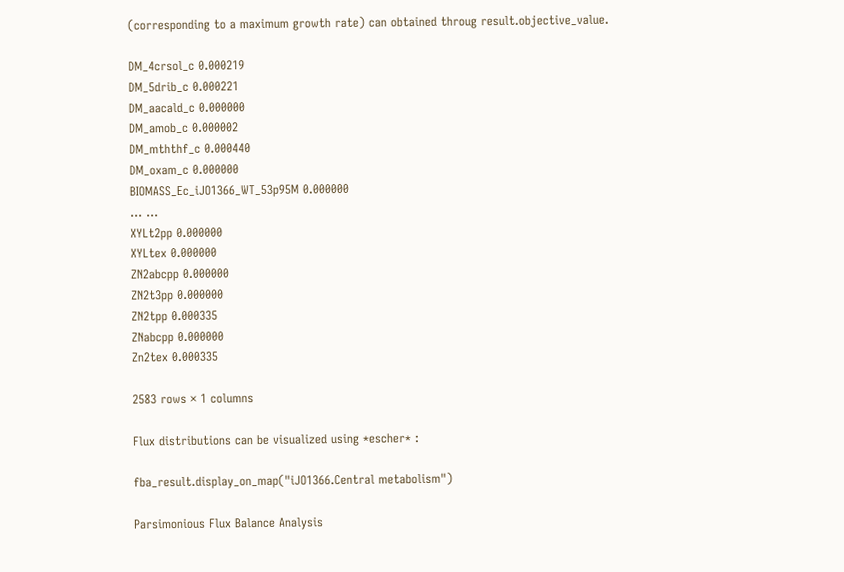(corresponding to a maximum growth rate) can obtained throug result.objective_value.

DM_4crsol_c 0.000219
DM_5drib_c 0.000221
DM_aacald_c 0.000000
DM_amob_c 0.000002
DM_mththf_c 0.000440
DM_oxam_c 0.000000
BIOMASS_Ec_iJO1366_WT_53p95M 0.000000
... ...
XYLt2pp 0.000000
XYLtex 0.000000
ZN2abcpp 0.000000
ZN2t3pp 0.000000
ZN2tpp 0.000335
ZNabcpp 0.000000
Zn2tex 0.000335

2583 rows × 1 columns

Flux distributions can be visualized using *escher* :

fba_result.display_on_map("iJO1366.Central metabolism")

Parsimonious Flux Balance Analysis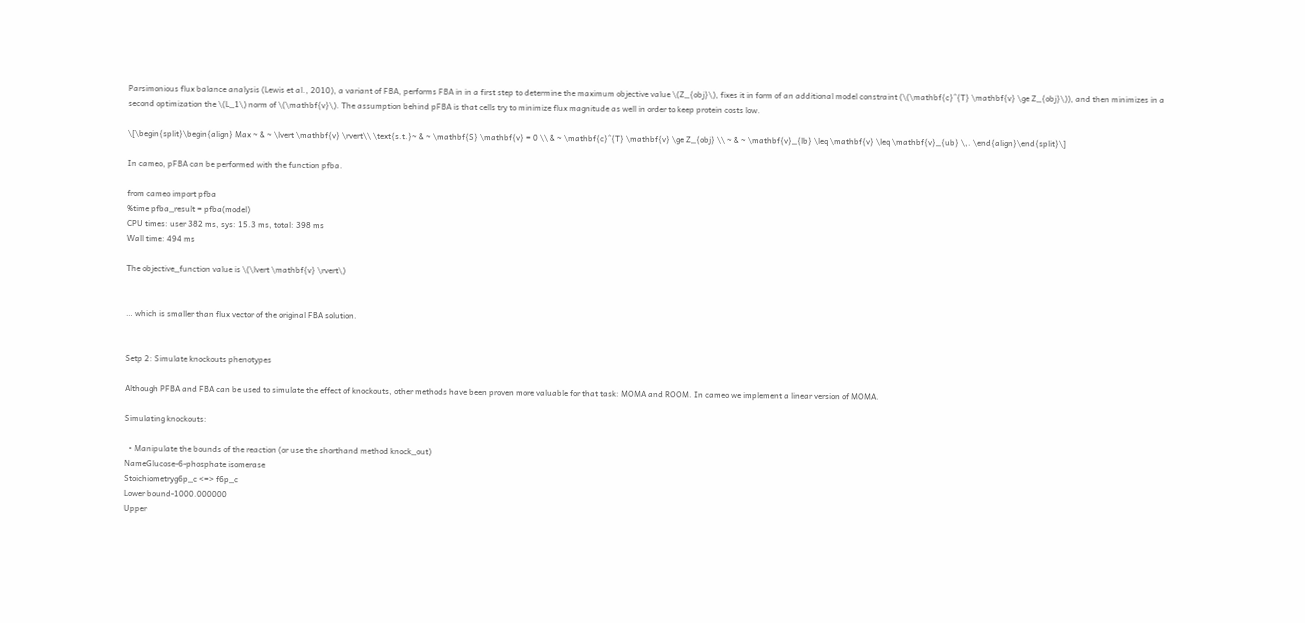Parsimonious flux balance analysis (Lewis et al., 2010), a variant of FBA, performs FBA in in a first step to determine the maximum objective value \(Z_{obj}\), fixes it in form of an additional model constraint (\(\mathbf{c}^{T} \mathbf{v} \ge Z_{obj}\)), and then minimizes in a second optimization the \(L_1\) norm of \(\mathbf{v}\). The assumption behind pFBA is that cells try to minimize flux magnitude as well in order to keep protein costs low.

\[\begin{split}\begin{align} Max ~ & ~ \lvert \mathbf{v} \rvert\\ \text{s.t.}~ & ~ \mathbf{S} \mathbf{v} = 0 \\ & ~ \mathbf{c}^{T} \mathbf{v} \ge Z_{obj} \\ ~ & ~ \mathbf{v}_{lb} \leq \mathbf{v} \leq \mathbf{v}_{ub} \,. \end{align}\end{split}\]

In cameo, pFBA can be performed with the function pfba.

from cameo import pfba
%time pfba_result = pfba(model)
CPU times: user 382 ms, sys: 15.3 ms, total: 398 ms
Wall time: 494 ms

The objective_function value is \(\lvert \mathbf{v} \rvert\)


… which is smaller than flux vector of the original FBA solution.


Setp 2: Simulate knockouts phenotypes

Although PFBA and FBA can be used to simulate the effect of knockouts, other methods have been proven more valuable for that task: MOMA and ROOM. In cameo we implement a linear version of MOMA.

Simulating knockouts:

  • Manipulate the bounds of the reaction (or use the shorthand method knock_out)
NameGlucose-6-phosphate isomerase
Stoichiometryg6p_c <=> f6p_c
Lower bound-1000.000000
Upper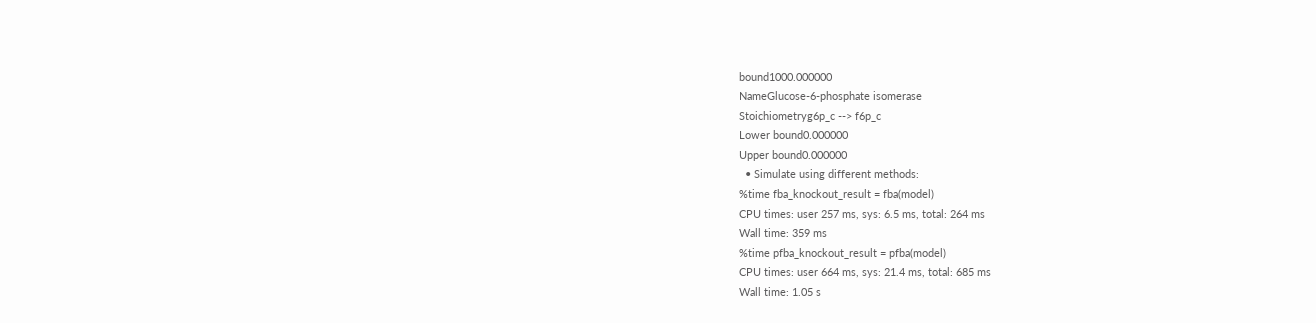bound1000.000000
NameGlucose-6-phosphate isomerase
Stoichiometryg6p_c --> f6p_c
Lower bound0.000000
Upper bound0.000000
  • Simulate using different methods:
%time fba_knockout_result = fba(model)
CPU times: user 257 ms, sys: 6.5 ms, total: 264 ms
Wall time: 359 ms
%time pfba_knockout_result = pfba(model)
CPU times: user 664 ms, sys: 21.4 ms, total: 685 ms
Wall time: 1.05 s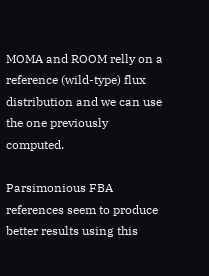MOMA and ROOM relly on a reference (wild-type) flux distribution and we can use the one previously computed.

Parsimonious FBA references seem to produce better results using this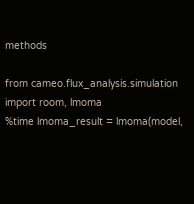methods

from cameo.flux_analysis.simulation import room, lmoma
%time lmoma_result = lmoma(model,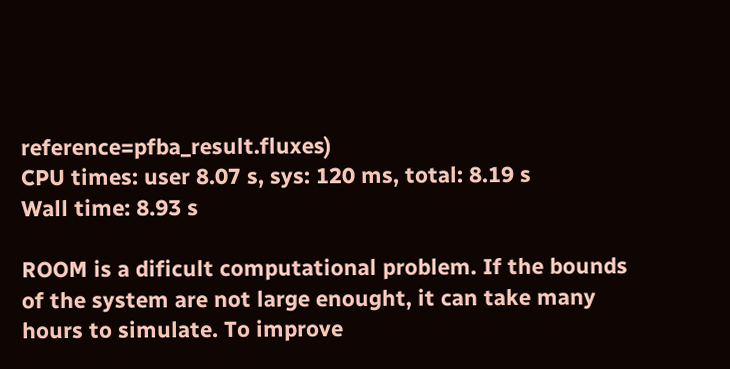reference=pfba_result.fluxes)
CPU times: user 8.07 s, sys: 120 ms, total: 8.19 s
Wall time: 8.93 s

ROOM is a dificult computational problem. If the bounds of the system are not large enought, it can take many hours to simulate. To improve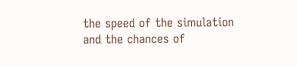the speed of the simulation and the chances of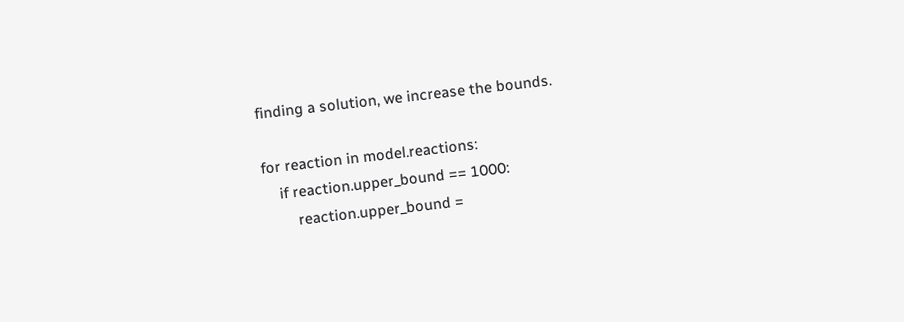finding a solution, we increase the bounds.

for reaction in model.reactions:
    if reaction.upper_bound == 1000:
        reaction.upper_bound =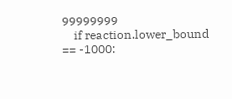99999999
    if reaction.lower_bound == -1000: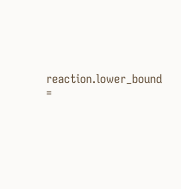reaction.lower_bound =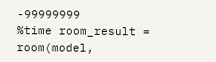-99999999
%time room_result = room(model,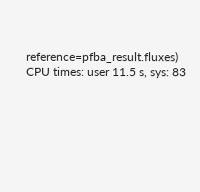reference=pfba_result.fluxes)
CPU times: user 11.5 s, sys: 83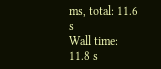ms, total: 11.6 s
Wall time: 11.8 s